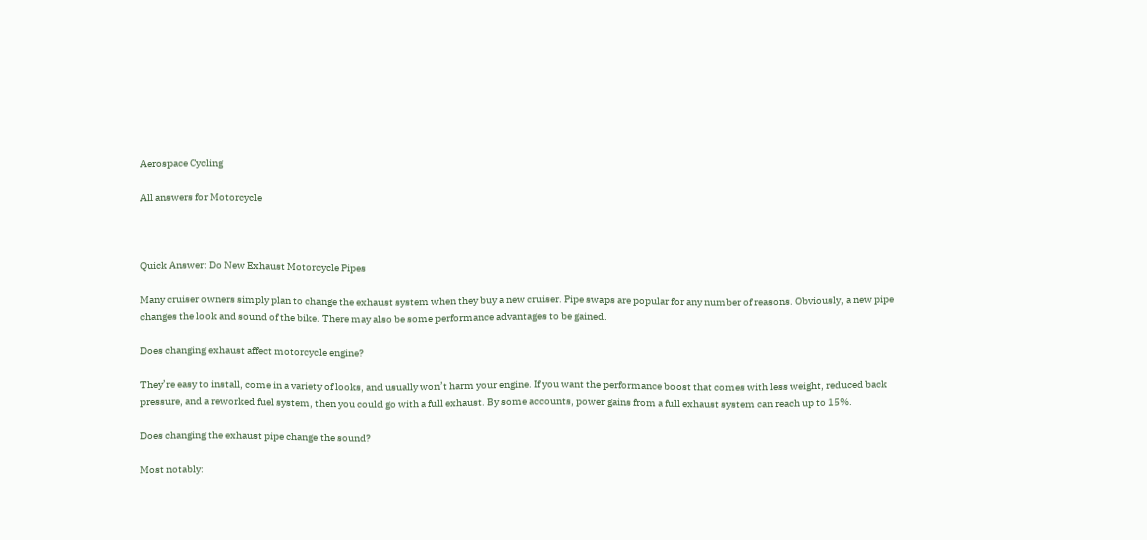Aerospace Cycling

All answers for Motorcycle



Quick Answer: Do New Exhaust Motorcycle Pipes

Many cruiser owners simply plan to change the exhaust system when they buy a new cruiser. Pipe swaps are popular for any number of reasons. Obviously, a new pipe changes the look and sound of the bike. There may also be some performance advantages to be gained.

Does changing exhaust affect motorcycle engine?

They’re easy to install, come in a variety of looks, and usually won’t harm your engine. If you want the performance boost that comes with less weight, reduced back pressure, and a reworked fuel system, then you could go with a full exhaust. By some accounts, power gains from a full exhaust system can reach up to 15%.

Does changing the exhaust pipe change the sound?

Most notably: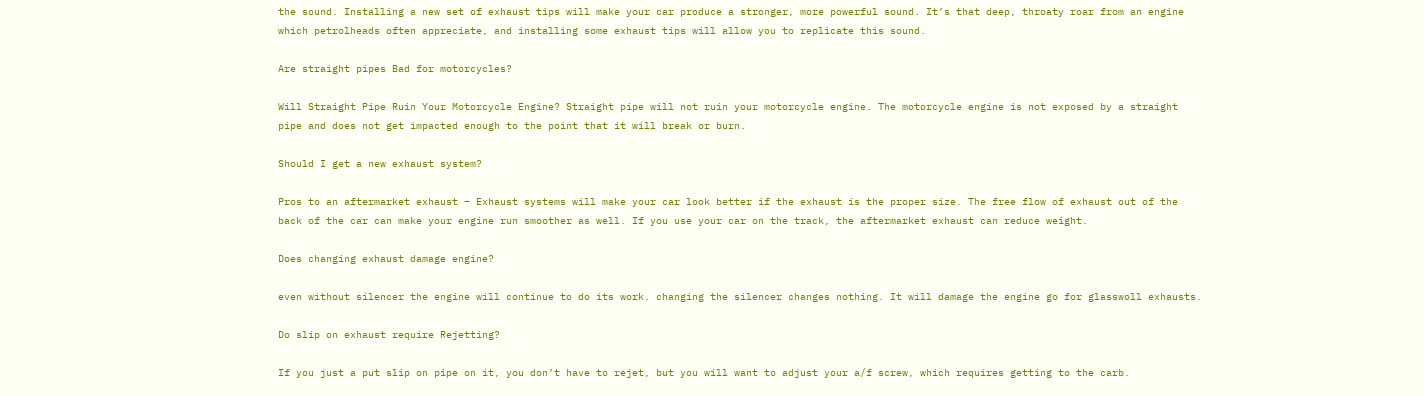the sound. Installing a new set of exhaust tips will make your car produce a stronger, more powerful sound. It’s that deep, throaty roar from an engine which petrolheads often appreciate, and installing some exhaust tips will allow you to replicate this sound.

Are straight pipes Bad for motorcycles?

Will Straight Pipe Ruin Your Motorcycle Engine? Straight pipe will not ruin your motorcycle engine. The motorcycle engine is not exposed by a straight pipe and does not get impacted enough to the point that it will break or burn.

Should I get a new exhaust system?

Pros to an aftermarket exhaust – Exhaust systems will make your car look better if the exhaust is the proper size. The free flow of exhaust out of the back of the car can make your engine run smoother as well. If you use your car on the track, the aftermarket exhaust can reduce weight.

Does changing exhaust damage engine?

even without silencer the engine will continue to do its work. changing the silencer changes nothing. It will damage the engine go for glasswoll exhausts.

Do slip on exhaust require Rejetting?

If you just a put slip on pipe on it, you don’t have to rejet, but you will want to adjust your a/f screw, which requires getting to the carb.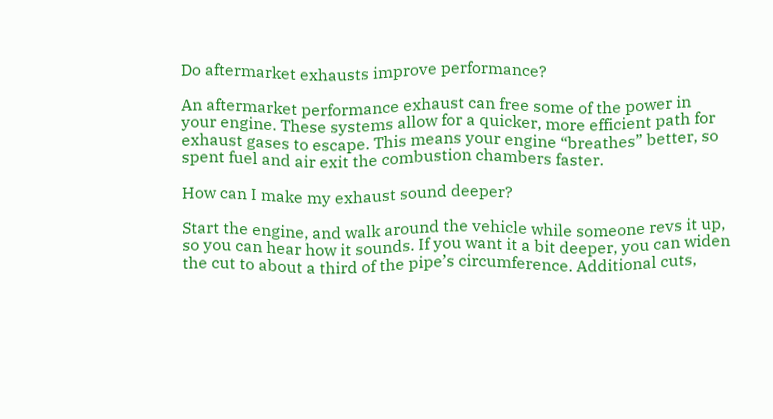Do aftermarket exhausts improve performance?

An aftermarket performance exhaust can free some of the power in your engine. These systems allow for a quicker, more efficient path for exhaust gases to escape. This means your engine “breathes” better, so spent fuel and air exit the combustion chambers faster.

How can I make my exhaust sound deeper?

Start the engine, and walk around the vehicle while someone revs it up, so you can hear how it sounds. If you want it a bit deeper, you can widen the cut to about a third of the pipe’s circumference. Additional cuts,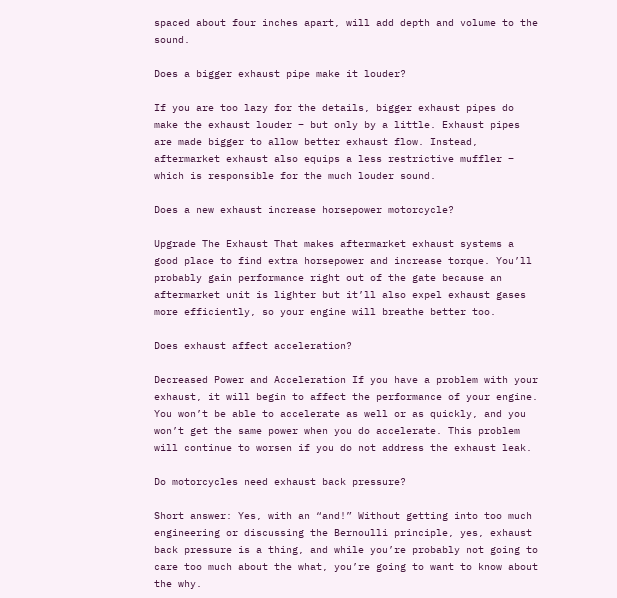spaced about four inches apart, will add depth and volume to the sound.

Does a bigger exhaust pipe make it louder?

If you are too lazy for the details, bigger exhaust pipes do make the exhaust louder – but only by a little. Exhaust pipes are made bigger to allow better exhaust flow. Instead, aftermarket exhaust also equips a less restrictive muffler – which is responsible for the much louder sound.

Does a new exhaust increase horsepower motorcycle?

Upgrade The Exhaust That makes aftermarket exhaust systems a good place to find extra horsepower and increase torque. You’ll probably gain performance right out of the gate because an aftermarket unit is lighter but it’ll also expel exhaust gases more efficiently, so your engine will breathe better too.

Does exhaust affect acceleration?

Decreased Power and Acceleration If you have a problem with your exhaust, it will begin to affect the performance of your engine. You won’t be able to accelerate as well or as quickly, and you won’t get the same power when you do accelerate. This problem will continue to worsen if you do not address the exhaust leak.

Do motorcycles need exhaust back pressure?

Short answer: Yes, with an “and!” Without getting into too much engineering or discussing the Bernoulli principle, yes, exhaust back pressure is a thing, and while you’re probably not going to care too much about the what, you’re going to want to know about the why.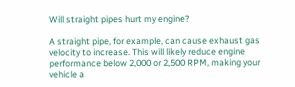Will straight pipes hurt my engine?

A straight pipe, for example, can cause exhaust gas velocity to increase. This will likely reduce engine performance below 2,000 or 2,500 RPM, making your vehicle a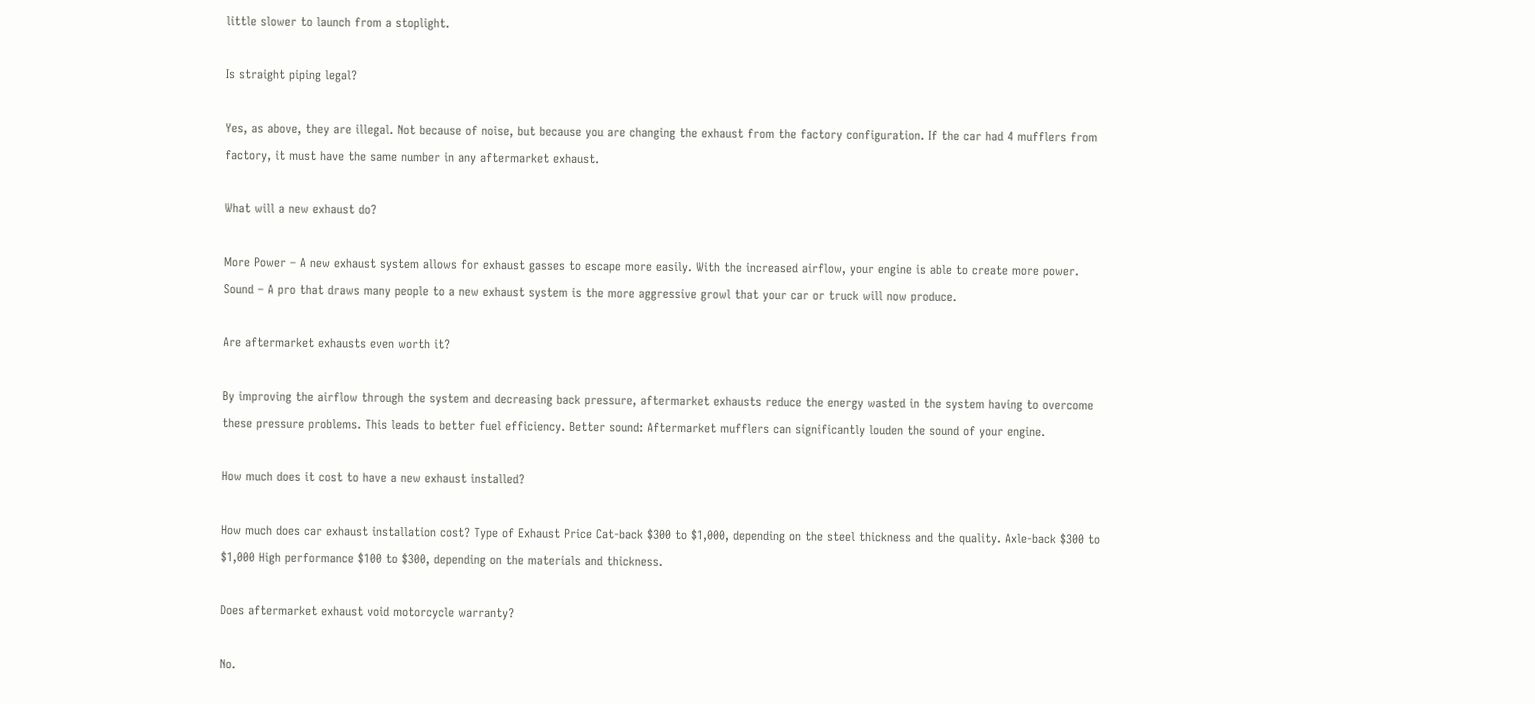little slower to launch from a stoplight.

Is straight piping legal?

Yes, as above, they are illegal. Not because of noise, but because you are changing the exhaust from the factory configuration. If the car had 4 mufflers from factory, it must have the same number in any aftermarket exhaust.

What will a new exhaust do?

More Power – A new exhaust system allows for exhaust gasses to escape more easily. With the increased airflow, your engine is able to create more power. Sound – A pro that draws many people to a new exhaust system is the more aggressive growl that your car or truck will now produce.

Are aftermarket exhausts even worth it?

By improving the airflow through the system and decreasing back pressure, aftermarket exhausts reduce the energy wasted in the system having to overcome these pressure problems. This leads to better fuel efficiency. Better sound: Aftermarket mufflers can significantly louden the sound of your engine.

How much does it cost to have a new exhaust installed?

How much does car exhaust installation cost? Type of Exhaust Price Cat-back $300 to $1,000, depending on the steel thickness and the quality. Axle-back $300 to $1,000 High performance $100 to $300, depending on the materials and thickness.

Does aftermarket exhaust void motorcycle warranty?

No.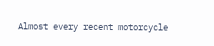Almost every recent motorcycle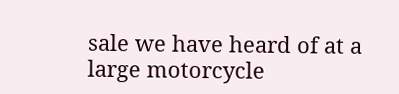sale we have heard of at a large motorcycle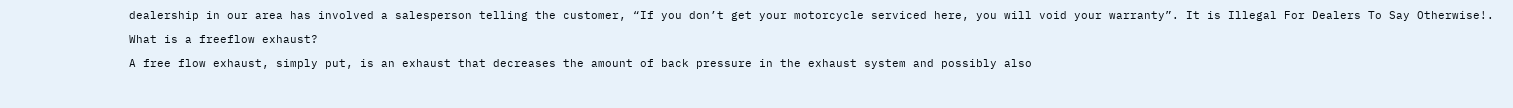dealership in our area has involved a salesperson telling the customer, “If you don’t get your motorcycle serviced here, you will void your warranty”. It is Illegal For Dealers To Say Otherwise!.

What is a freeflow exhaust?

A free flow exhaust, simply put, is an exhaust that decreases the amount of back pressure in the exhaust system and possibly also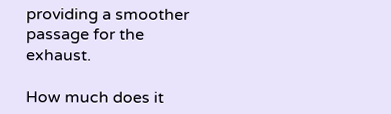providing a smoother passage for the exhaust.

How much does it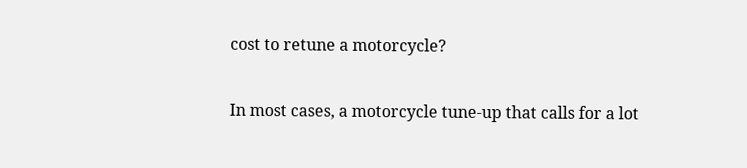cost to retune a motorcycle?

In most cases, a motorcycle tune-up that calls for a lot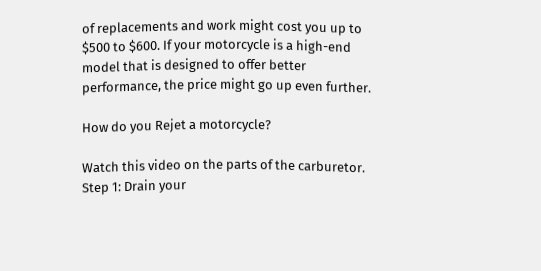of replacements and work might cost you up to $500 to $600. If your motorcycle is a high-end model that is designed to offer better performance, the price might go up even further.

How do you Rejet a motorcycle?

Watch this video on the parts of the carburetor. Step 1: Drain your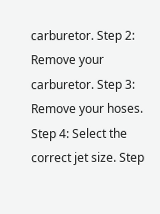carburetor. Step 2: Remove your carburetor. Step 3: Remove your hoses. Step 4: Select the correct jet size. Step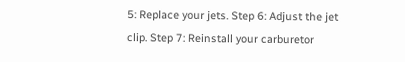5: Replace your jets. Step 6: Adjust the jet clip. Step 7: Reinstall your carburetor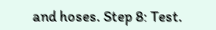and hoses. Step 8: Test.